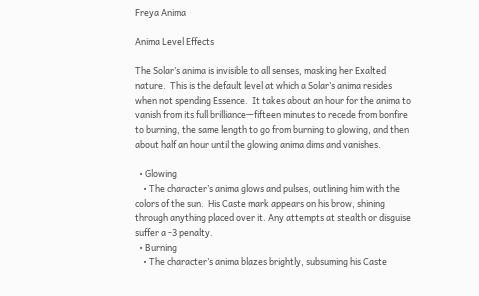Freya Anima

Anima Level Effects

The Solar’s anima is invisible to all senses, masking her Exalted nature.  This is the default level at which a Solar’s anima resides when not spending Essence.  It takes about an hour for the anima to vanish from its full brilliance—fifteen minutes to recede from bonfire to burning, the same length to go from burning to glowing, and then about half an hour until the glowing anima dims and vanishes.

  • Glowing
    • The character’s anima glows and pulses, outlining him with the colors of the sun.  His Caste mark appears on his brow, shining through anything placed over it. Any attempts at stealth or disguise suffer a -3 penalty.
  • Burning
    • The character’s anima blazes brightly, subsuming his Caste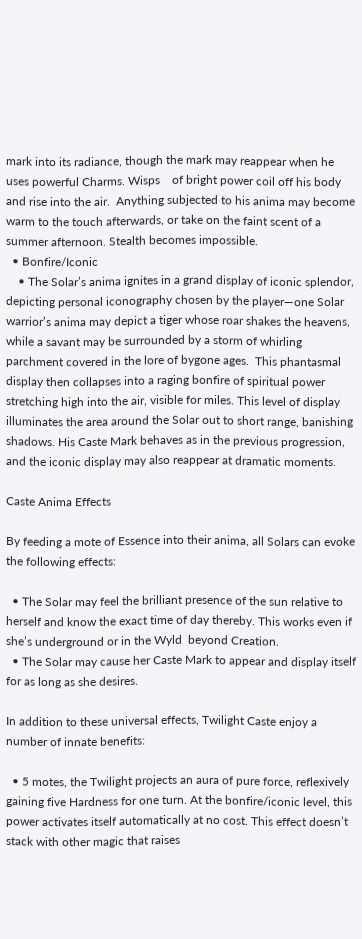mark into its radiance, though the mark may reappear when he uses powerful Charms. Wisps    of bright power coil off his body and rise into the air.  Anything subjected to his anima may become warm to the touch afterwards, or take on the faint scent of a summer afternoon. Stealth becomes impossible.
  • Bonfire/Iconic
    • The Solar’s anima ignites in a grand display of iconic splendor, depicting personal iconography chosen by the player—one Solar warrior’s anima may depict a tiger whose roar shakes the heavens, while a savant may be surrounded by a storm of whirling parchment covered in the lore of bygone ages.  This phantasmal display then collapses into a raging bonfire of spiritual power stretching high into the air, visible for miles. This level of display illuminates the area around the Solar out to short range, banishing shadows. His Caste Mark behaves as in the previous progression, and the iconic display may also reappear at dramatic moments.

Caste Anima Effects

By feeding a mote of Essence into their anima, all Solars can evoke the following effects:

  • The Solar may feel the brilliant presence of the sun relative to herself and know the exact time of day thereby. This works even if she’s underground or in the Wyld  beyond Creation.
  • The Solar may cause her Caste Mark to appear and display itself for as long as she desires.

In addition to these universal effects, Twilight Caste enjoy a number of innate benefits:

  • 5 motes, the Twilight projects an aura of pure force, reflexively gaining five Hardness for one turn. At the bonfire/iconic level, this power activates itself automatically at no cost. This effect doesn’t stack with other magic that raises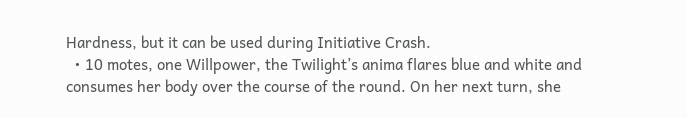Hardness, but it can be used during Initiative Crash.
  • 10 motes, one Willpower, the Twilight’s anima flares blue and white and consumes her body over the course of the round. On her next turn, she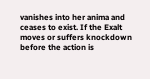vanishes into her anima and ceases to exist. If the Exalt moves or suffers knockdown before the action is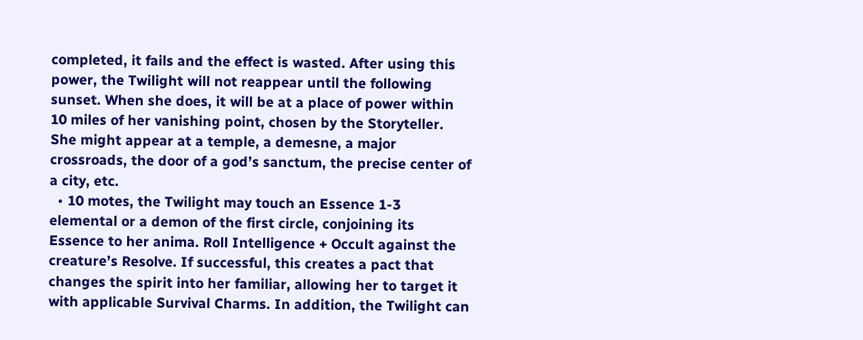completed, it fails and the effect is wasted. After using this power, the Twilight will not reappear until the following sunset. When she does, it will be at a place of power within 10 miles of her vanishing point, chosen by the Storyteller. She might appear at a temple, a demesne, a major crossroads, the door of a god’s sanctum, the precise center of a city, etc.
  • 10 motes, the Twilight may touch an Essence 1-3 elemental or a demon of the first circle, conjoining its Essence to her anima. Roll Intelligence + Occult against the creature’s Resolve. If successful, this creates a pact that changes the spirit into her familiar, allowing her to target it with applicable Survival Charms. In addition, the Twilight can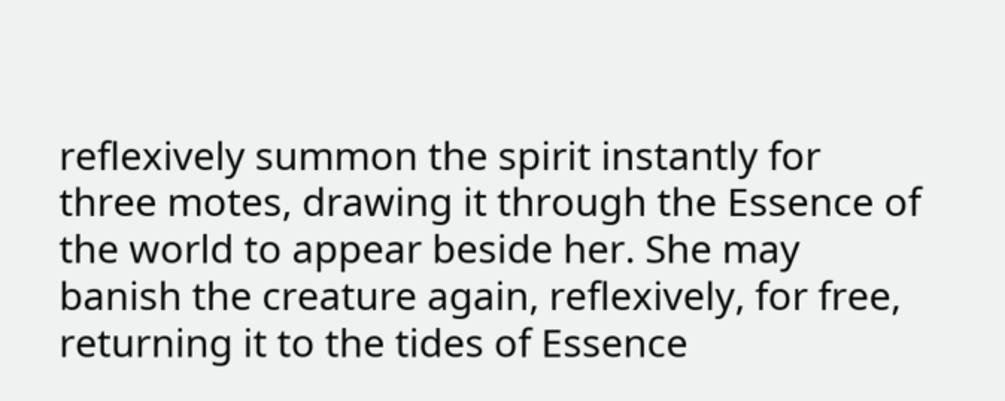reflexively summon the spirit instantly for three motes, drawing it through the Essence of the world to appear beside her. She may banish the creature again, reflexively, for free, returning it to the tides of Essence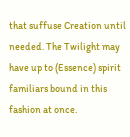that suffuse Creation until needed. The Twilight may have up to (Essence) spirit familiars bound in this fashion at once.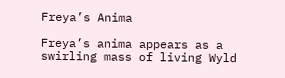Freya’s Anima

Freya’s anima appears as a swirling mass of living Wyld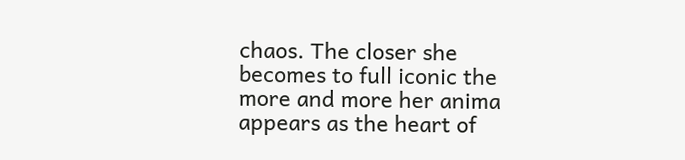chaos. The closer she becomes to full iconic the more and more her anima appears as the heart of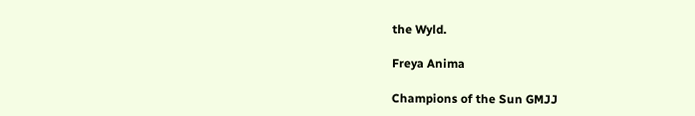the Wyld.

Freya Anima

Champions of the Sun GMJJ